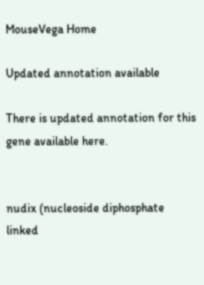MouseVega Home

Updated annotation available

There is updated annotation for this gene available here.


nudix (nucleoside diphosphate linked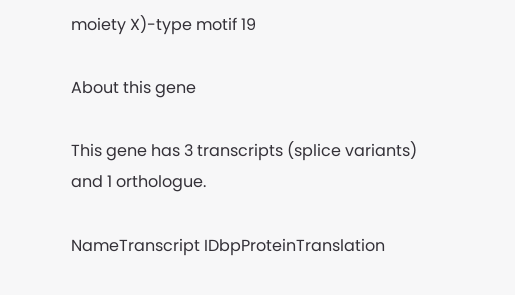moiety X)-type motif 19

About this gene

This gene has 3 transcripts (splice variants) and 1 orthologue.

NameTranscript IDbpProteinTranslation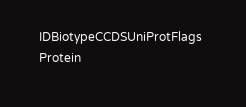IDBiotypeCCDSUniProtFlags
Protein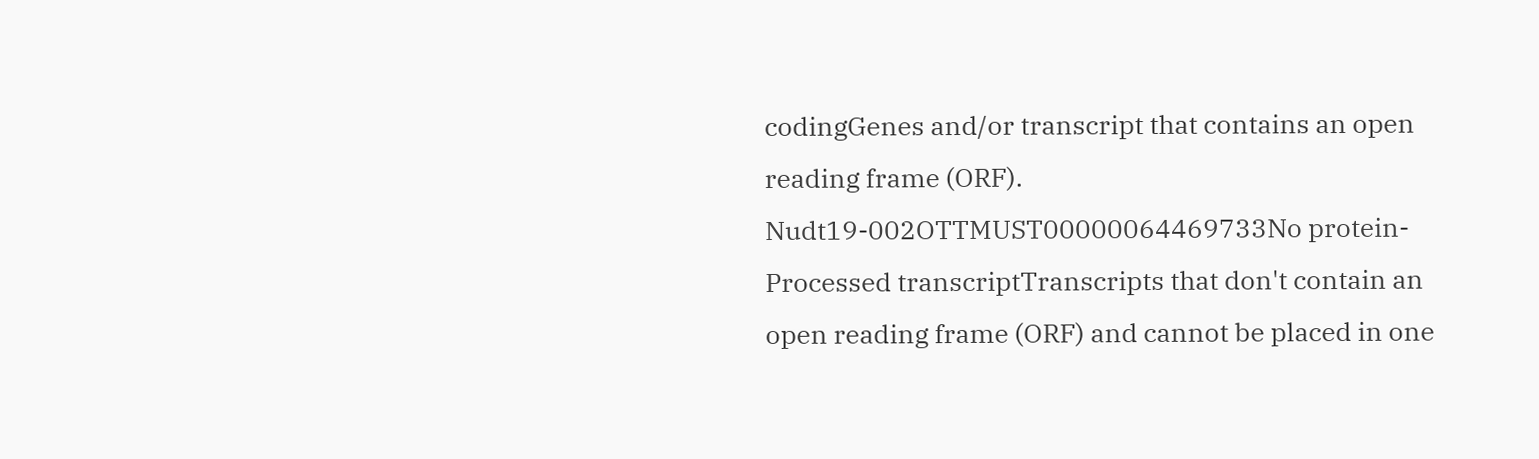codingGenes and/or transcript that contains an open reading frame (ORF).
Nudt19-002OTTMUST00000064469733No protein-
Processed transcriptTranscripts that don't contain an open reading frame (ORF) and cannot be placed in one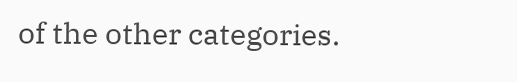of the other categories.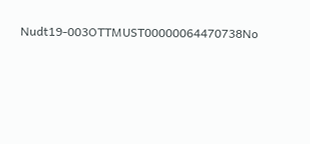Nudt19-003OTTMUST00000064470738No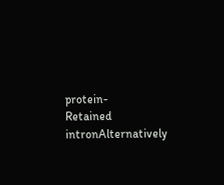protein-
Retained intronAlternatively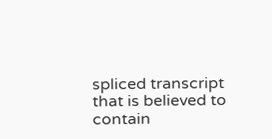spliced transcript that is believed to contain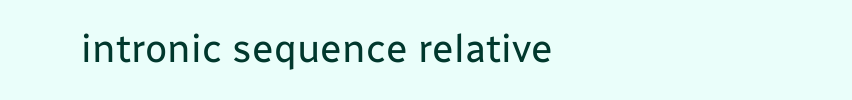intronic sequence relative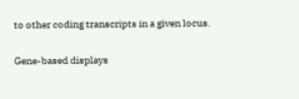to other coding transcripts in a given locus.

Gene-based displays